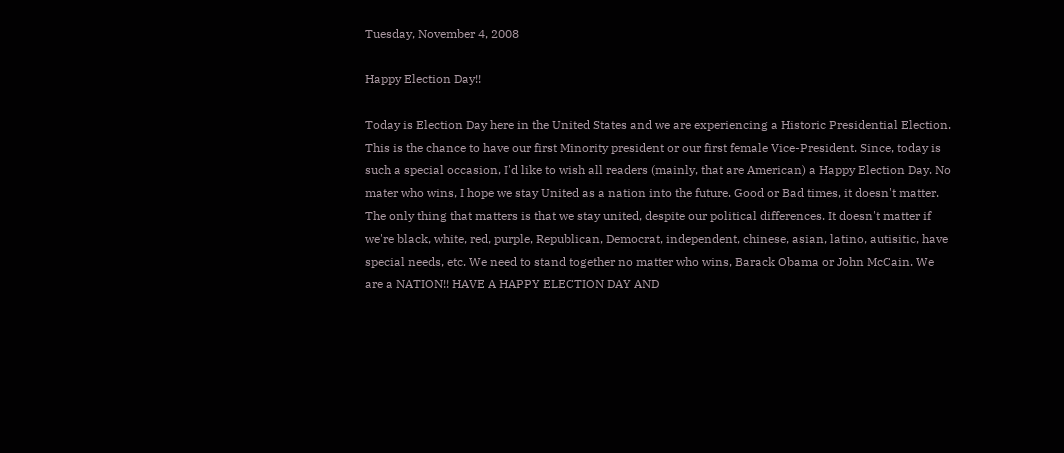Tuesday, November 4, 2008

Happy Election Day!!

Today is Election Day here in the United States and we are experiencing a Historic Presidential Election. This is the chance to have our first Minority president or our first female Vice-President. Since, today is such a special occasion, I'd like to wish all readers (mainly, that are American) a Happy Election Day. No mater who wins, I hope we stay United as a nation into the future. Good or Bad times, it doesn't matter. The only thing that matters is that we stay united, despite our political differences. It doesn't matter if we're black, white, red, purple, Republican, Democrat, independent, chinese, asian, latino, autisitic, have special needs, etc. We need to stand together no matter who wins, Barack Obama or John McCain. We are a NATION!! HAVE A HAPPY ELECTION DAY AND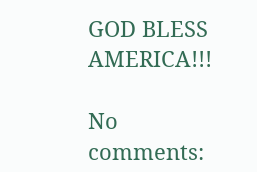GOD BLESS AMERICA!!!

No comments: